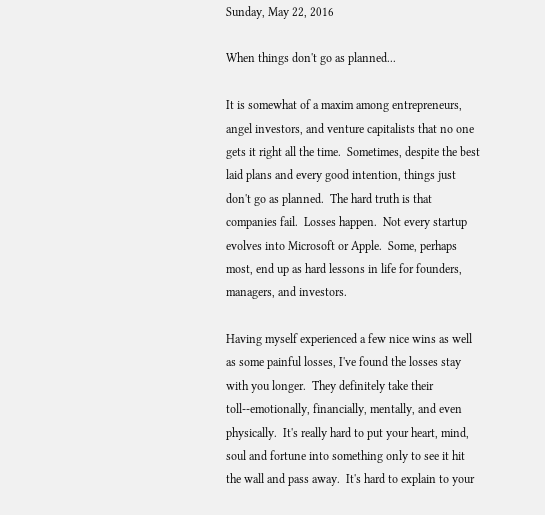Sunday, May 22, 2016

When things don't go as planned...

It is somewhat of a maxim among entrepreneurs, angel investors, and venture capitalists that no one gets it right all the time.  Sometimes, despite the best laid plans and every good intention, things just don't go as planned.  The hard truth is that companies fail.  Losses happen.  Not every startup evolves into Microsoft or Apple.  Some, perhaps most, end up as hard lessons in life for founders, managers, and investors.

Having myself experienced a few nice wins as well as some painful losses, I've found the losses stay with you longer.  They definitely take their toll--emotionally, financially, mentally, and even physically.  It's really hard to put your heart, mind, soul and fortune into something only to see it hit the wall and pass away.  It's hard to explain to your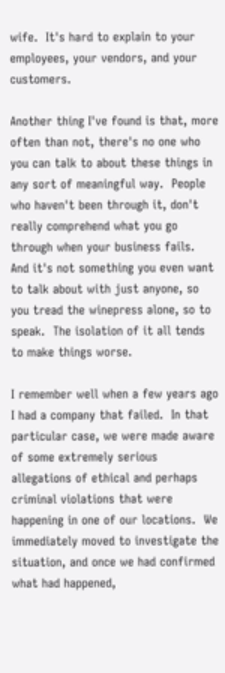wife.  It's hard to explain to your employees, your vendors, and your customers.

Another thing I've found is that, more often than not, there's no one who you can talk to about these things in any sort of meaningful way.  People who haven't been through it, don't really comprehend what you go through when your business fails.  And it's not something you even want to talk about with just anyone, so you tread the winepress alone, so to speak.  The isolation of it all tends to make things worse.

I remember well when a few years ago I had a company that failed.  In that particular case, we were made aware of some extremely serious allegations of ethical and perhaps criminal violations that were happening in one of our locations.  We immediately moved to investigate the situation, and once we had confirmed what had happened,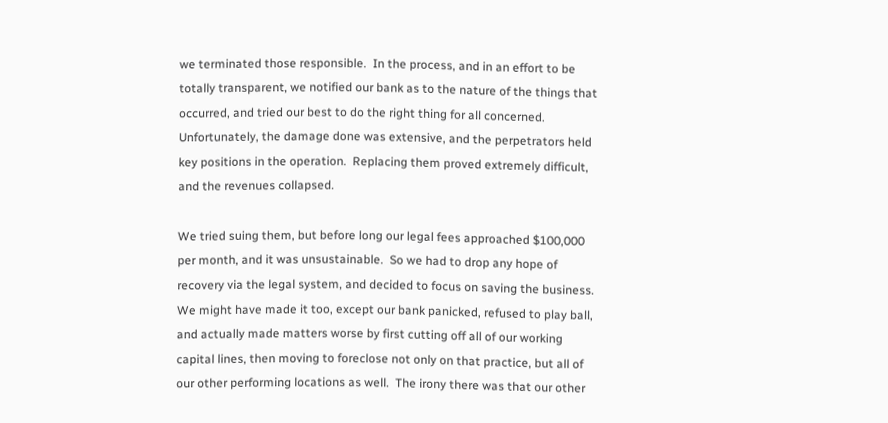we terminated those responsible.  In the process, and in an effort to be totally transparent, we notified our bank as to the nature of the things that occurred, and tried our best to do the right thing for all concerned.  Unfortunately, the damage done was extensive, and the perpetrators held key positions in the operation.  Replacing them proved extremely difficult, and the revenues collapsed.

We tried suing them, but before long our legal fees approached $100,000 per month, and it was unsustainable.  So we had to drop any hope of recovery via the legal system, and decided to focus on saving the business.  We might have made it too, except our bank panicked, refused to play ball, and actually made matters worse by first cutting off all of our working capital lines, then moving to foreclose not only on that practice, but all of our other performing locations as well.  The irony there was that our other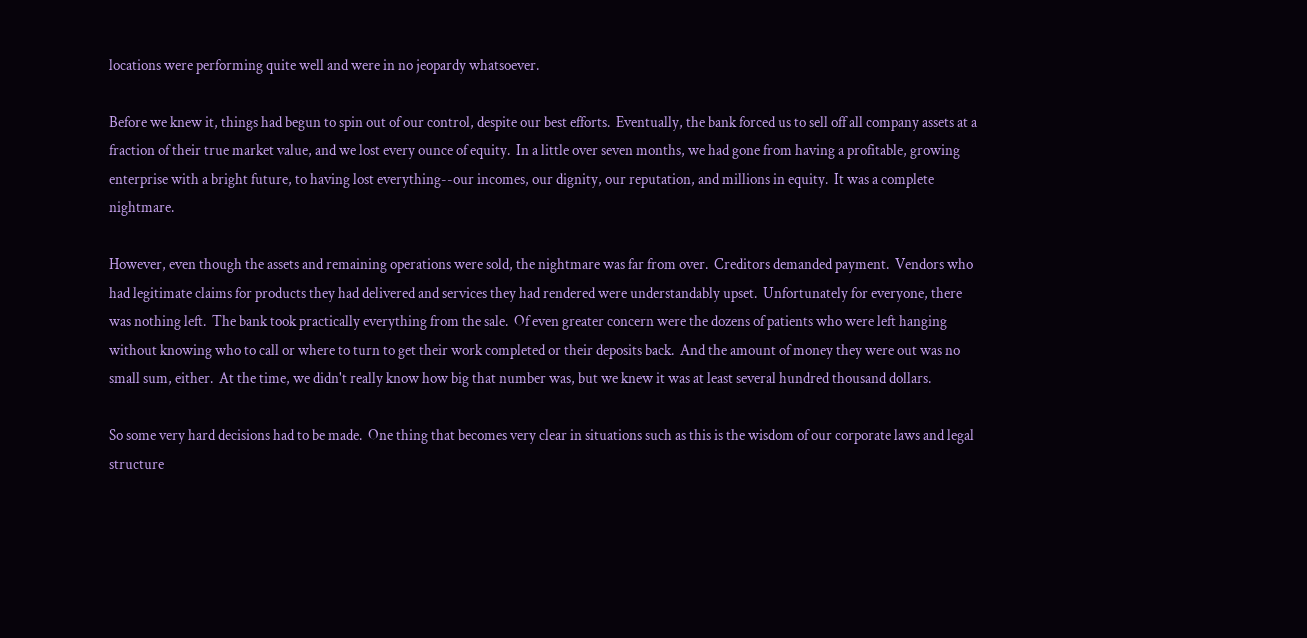locations were performing quite well and were in no jeopardy whatsoever.

Before we knew it, things had begun to spin out of our control, despite our best efforts.  Eventually, the bank forced us to sell off all company assets at a fraction of their true market value, and we lost every ounce of equity.  In a little over seven months, we had gone from having a profitable, growing enterprise with a bright future, to having lost everything--our incomes, our dignity, our reputation, and millions in equity.  It was a complete nightmare.

However, even though the assets and remaining operations were sold, the nightmare was far from over.  Creditors demanded payment.  Vendors who had legitimate claims for products they had delivered and services they had rendered were understandably upset.  Unfortunately for everyone, there was nothing left.  The bank took practically everything from the sale.  Of even greater concern were the dozens of patients who were left hanging without knowing who to call or where to turn to get their work completed or their deposits back.  And the amount of money they were out was no small sum, either.  At the time, we didn't really know how big that number was, but we knew it was at least several hundred thousand dollars.

So some very hard decisions had to be made.  One thing that becomes very clear in situations such as this is the wisdom of our corporate laws and legal structure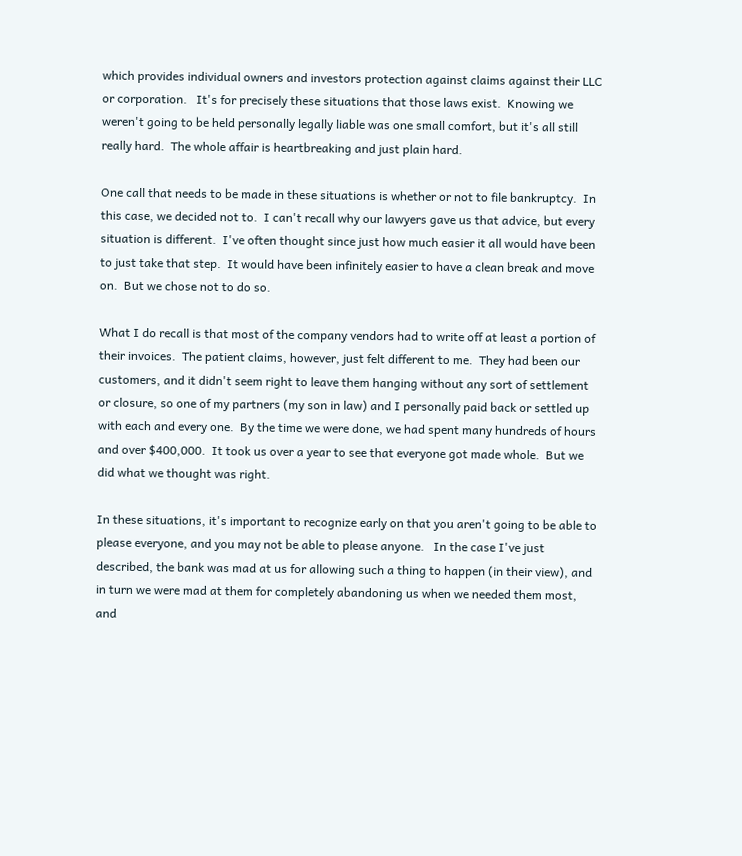which provides individual owners and investors protection against claims against their LLC or corporation.   It's for precisely these situations that those laws exist.  Knowing we weren't going to be held personally legally liable was one small comfort, but it's all still really hard.  The whole affair is heartbreaking and just plain hard.

One call that needs to be made in these situations is whether or not to file bankruptcy.  In this case, we decided not to.  I can't recall why our lawyers gave us that advice, but every situation is different.  I've often thought since just how much easier it all would have been to just take that step.  It would have been infinitely easier to have a clean break and move on.  But we chose not to do so.

What I do recall is that most of the company vendors had to write off at least a portion of their invoices.  The patient claims, however, just felt different to me.  They had been our customers, and it didn't seem right to leave them hanging without any sort of settlement or closure, so one of my partners (my son in law) and I personally paid back or settled up with each and every one.  By the time we were done, we had spent many hundreds of hours and over $400,000.  It took us over a year to see that everyone got made whole.  But we did what we thought was right.

In these situations, it's important to recognize early on that you aren't going to be able to please everyone, and you may not be able to please anyone.   In the case I've just described, the bank was mad at us for allowing such a thing to happen (in their view), and in turn we were mad at them for completely abandoning us when we needed them most, and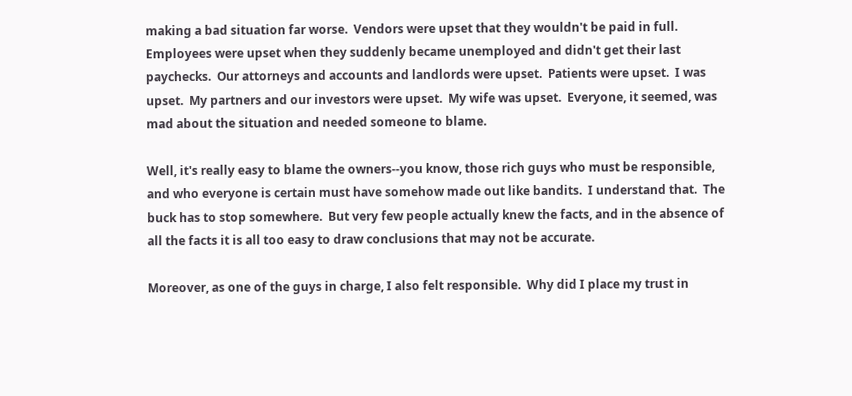making a bad situation far worse.  Vendors were upset that they wouldn't be paid in full.  Employees were upset when they suddenly became unemployed and didn't get their last paychecks.  Our attorneys and accounts and landlords were upset.  Patients were upset.  I was upset.  My partners and our investors were upset.  My wife was upset.  Everyone, it seemed, was mad about the situation and needed someone to blame.

Well, it's really easy to blame the owners--you know, those rich guys who must be responsible, and who everyone is certain must have somehow made out like bandits.  I understand that.  The buck has to stop somewhere.  But very few people actually knew the facts, and in the absence of all the facts it is all too easy to draw conclusions that may not be accurate.

Moreover, as one of the guys in charge, I also felt responsible.  Why did I place my trust in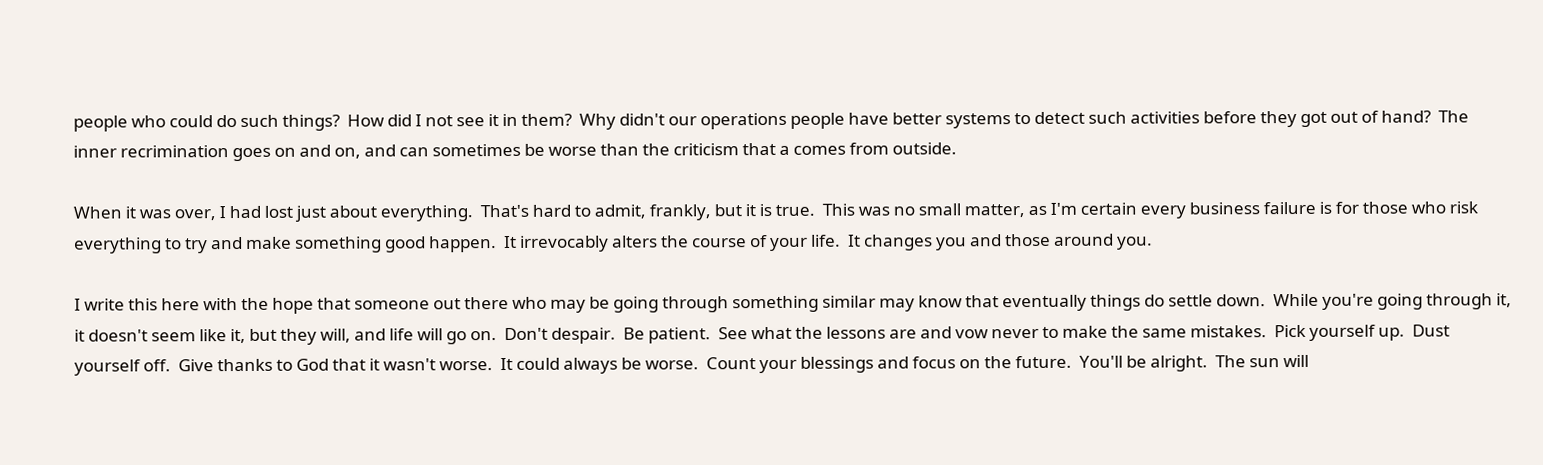people who could do such things?  How did I not see it in them?  Why didn't our operations people have better systems to detect such activities before they got out of hand?  The inner recrimination goes on and on, and can sometimes be worse than the criticism that a comes from outside.

When it was over, I had lost just about everything.  That's hard to admit, frankly, but it is true.  This was no small matter, as I'm certain every business failure is for those who risk everything to try and make something good happen.  It irrevocably alters the course of your life.  It changes you and those around you.

I write this here with the hope that someone out there who may be going through something similar may know that eventually things do settle down.  While you're going through it, it doesn't seem like it, but they will, and life will go on.  Don't despair.  Be patient.  See what the lessons are and vow never to make the same mistakes.  Pick yourself up.  Dust yourself off.  Give thanks to God that it wasn't worse.  It could always be worse.  Count your blessings and focus on the future.  You'll be alright.  The sun will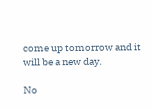come up tomorrow and it will be a new day.

No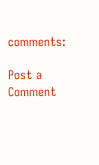comments:

Post a Comment